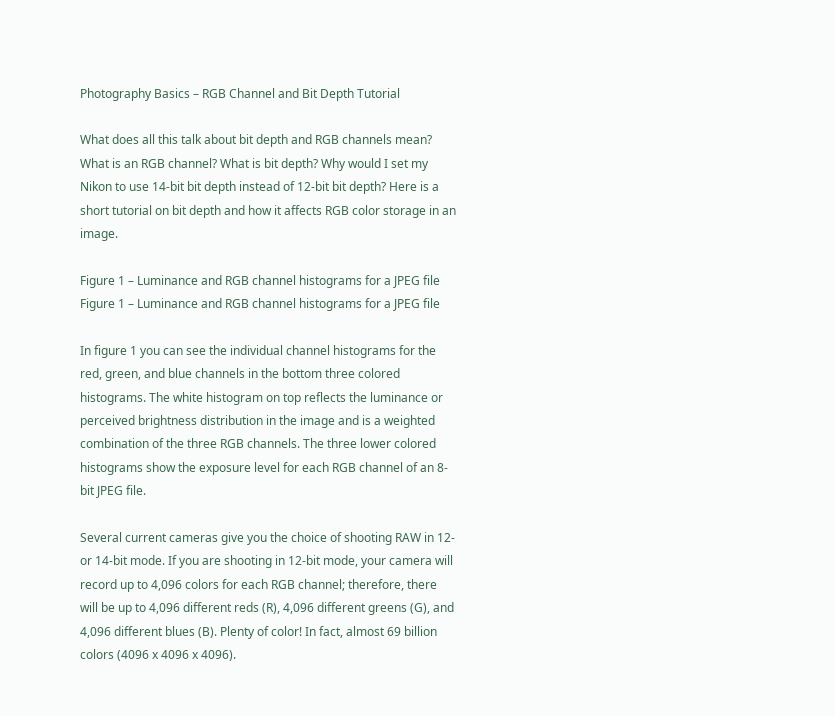Photography Basics – RGB Channel and Bit Depth Tutorial

What does all this talk about bit depth and RGB channels mean? What is an RGB channel? What is bit depth? Why would I set my Nikon to use 14-bit bit depth instead of 12-bit bit depth? Here is a short tutorial on bit depth and how it affects RGB color storage in an image.

Figure 1 – Luminance and RGB channel histograms for a JPEG file
Figure 1 – Luminance and RGB channel histograms for a JPEG file

In figure 1 you can see the individual channel histograms for the red, green, and blue channels in the bottom three colored histograms. The white histogram on top reflects the luminance or perceived brightness distribution in the image and is a weighted combination of the three RGB channels. The three lower colored histograms show the exposure level for each RGB channel of an 8-bit JPEG file.

Several current cameras give you the choice of shooting RAW in 12- or 14-bit mode. If you are shooting in 12-bit mode, your camera will record up to 4,096 colors for each RGB channel; therefore, there will be up to 4,096 different reds (R), 4,096 different greens (G), and 4,096 different blues (B). Plenty of color! In fact, almost 69 billion colors (4096 x 4096 x 4096).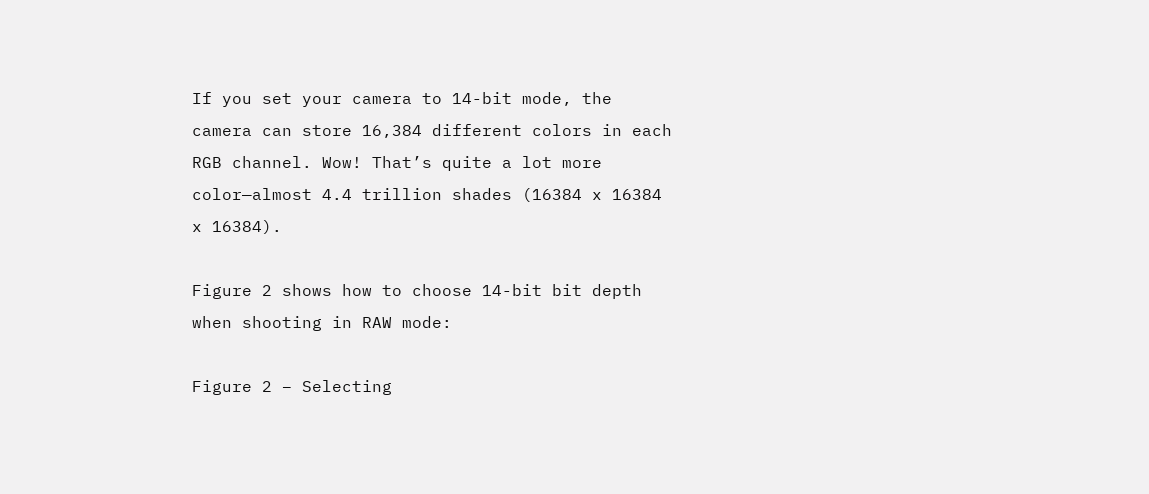If you set your camera to 14-bit mode, the camera can store 16,384 different colors in each RGB channel. Wow! That’s quite a lot more color—almost 4.4 trillion shades (16384 x 16384 x 16384).

Figure 2 shows how to choose 14-bit bit depth when shooting in RAW mode:

Figure 2 – Selecting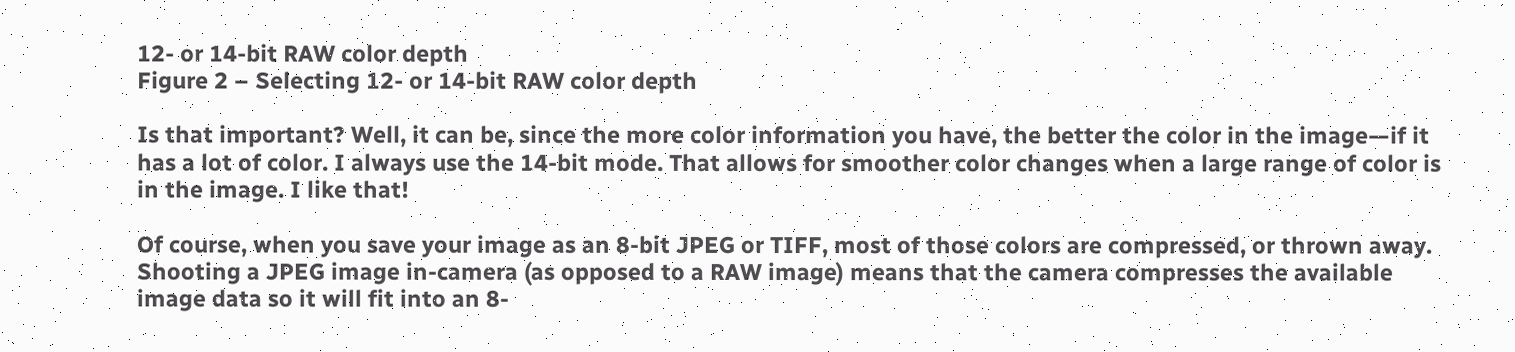12- or 14-bit RAW color depth
Figure 2 – Selecting 12- or 14-bit RAW color depth

Is that important? Well, it can be, since the more color information you have, the better the color in the image—if it has a lot of color. I always use the 14-bit mode. That allows for smoother color changes when a large range of color is in the image. I like that!

Of course, when you save your image as an 8-bit JPEG or TIFF, most of those colors are compressed, or thrown away. Shooting a JPEG image in-camera (as opposed to a RAW image) means that the camera compresses the available image data so it will fit into an 8-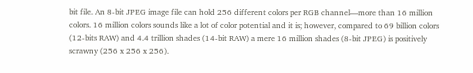bit file. An 8-bit JPEG image file can hold 256 different colors per RGB channel—more than 16 million colors. 16 million colors sounds like a lot of color potential and it is; however, compared to 69 billion colors (12-bits RAW) and 4.4 trillion shades (14-bit RAW) a mere 16 million shades (8-bit JPEG) is positively scrawny (256 x 256 x 256).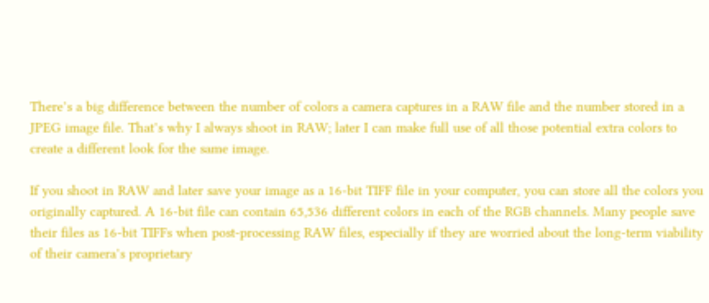There’s a big difference between the number of colors a camera captures in a RAW file and the number stored in a JPEG image file. That’s why I always shoot in RAW; later I can make full use of all those potential extra colors to create a different look for the same image.

If you shoot in RAW and later save your image as a 16-bit TIFF file in your computer, you can store all the colors you originally captured. A 16-bit file can contain 65,536 different colors in each of the RGB channels. Many people save their files as 16-bit TIFFs when post-processing RAW files, especially if they are worried about the long-term viability of their camera’s proprietary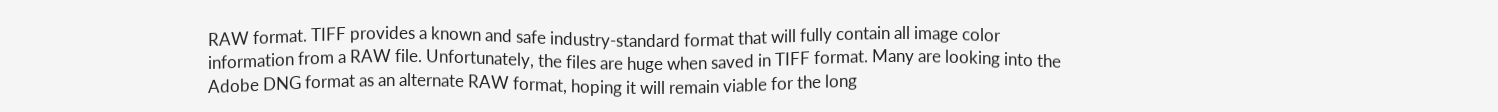RAW format. TIFF provides a known and safe industry-standard format that will fully contain all image color information from a RAW file. Unfortunately, the files are huge when saved in TIFF format. Many are looking into the Adobe DNG format as an alternate RAW format, hoping it will remain viable for the long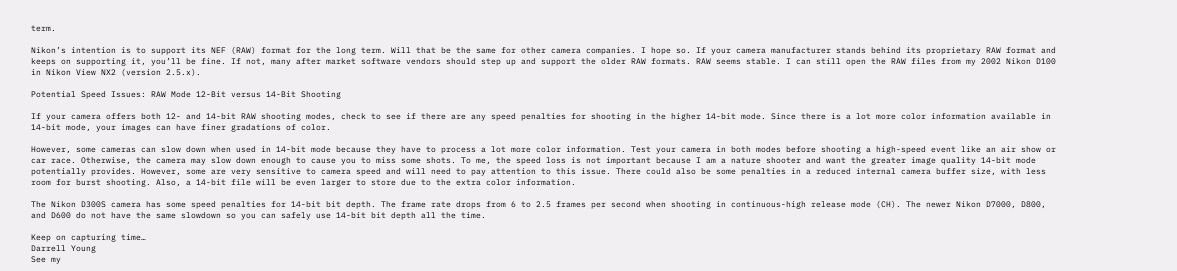term.

Nikon’s intention is to support its NEF (RAW) format for the long term. Will that be the same for other camera companies. I hope so. If your camera manufacturer stands behind its proprietary RAW format and keeps on supporting it, you’ll be fine. If not, many after market software vendors should step up and support the older RAW formats. RAW seems stable. I can still open the RAW files from my 2002 Nikon D100 in Nikon View NX2 (version 2.5.x).

Potential Speed Issues: RAW Mode 12-Bit versus 14-Bit Shooting

If your camera offers both 12- and 14-bit RAW shooting modes, check to see if there are any speed penalties for shooting in the higher 14-bit mode. Since there is a lot more color information available in 14-bit mode, your images can have finer gradations of color.

However, some cameras can slow down when used in 14-bit mode because they have to process a lot more color information. Test your camera in both modes before shooting a high-speed event like an air show or car race. Otherwise, the camera may slow down enough to cause you to miss some shots. To me, the speed loss is not important because I am a nature shooter and want the greater image quality 14-bit mode potentially provides. However, some are very sensitive to camera speed and will need to pay attention to this issue. There could also be some penalties in a reduced internal camera buffer size, with less room for burst shooting. Also, a 14-bit file will be even larger to store due to the extra color information.

The Nikon D300S camera has some speed penalties for 14-bit bit depth. The frame rate drops from 6 to 2.5 frames per second when shooting in continuous-high release mode (CH). The newer Nikon D7000, D800, and D600 do not have the same slowdown so you can safely use 14-bit bit depth all the time.

Keep on capturing time…
Darrell Young
See my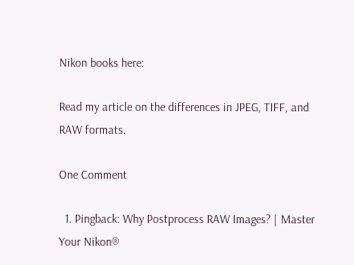Nikon books here:

Read my article on the differences in JPEG, TIFF, and RAW formats.

One Comment

  1. Pingback: Why Postprocess RAW Images? | Master Your Nikon®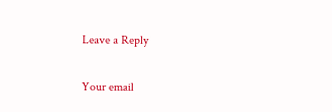Leave a Reply

Your email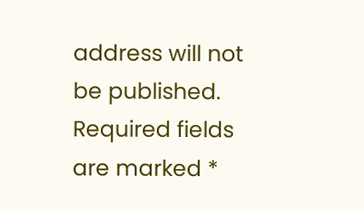address will not be published. Required fields are marked *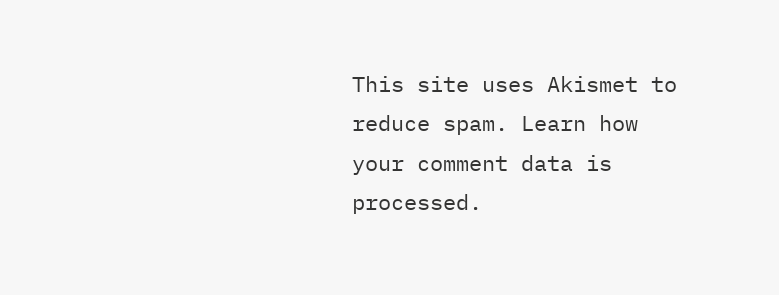This site uses Akismet to reduce spam. Learn how your comment data is processed.